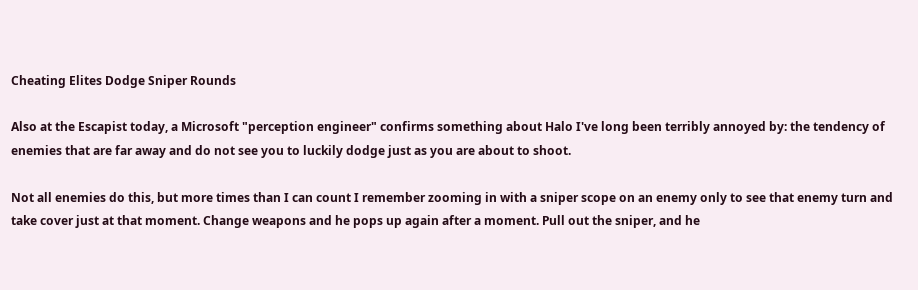Cheating Elites Dodge Sniper Rounds

Also at the Escapist today, a Microsoft "perception engineer" confirms something about Halo I've long been terribly annoyed by: the tendency of enemies that are far away and do not see you to luckily dodge just as you are about to shoot.

Not all enemies do this, but more times than I can count I remember zooming in with a sniper scope on an enemy only to see that enemy turn and take cover just at that moment. Change weapons and he pops up again after a moment. Pull out the sniper, and he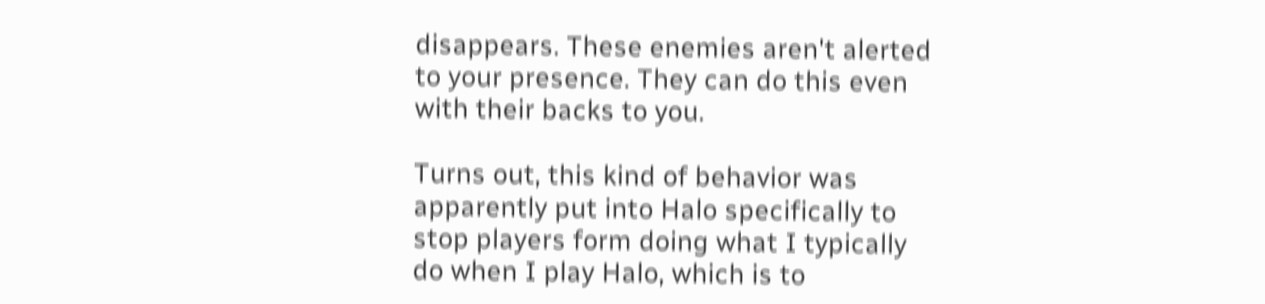disappears. These enemies aren't alerted to your presence. They can do this even with their backs to you.

Turns out, this kind of behavior was apparently put into Halo specifically to stop players form doing what I typically do when I play Halo, which is to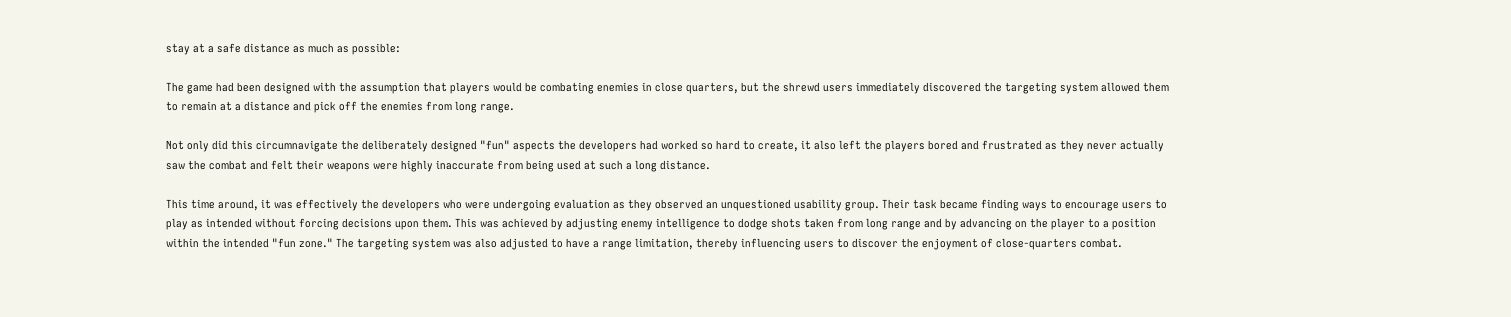stay at a safe distance as much as possible:

The game had been designed with the assumption that players would be combating enemies in close quarters, but the shrewd users immediately discovered the targeting system allowed them to remain at a distance and pick off the enemies from long range.

Not only did this circumnavigate the deliberately designed "fun" aspects the developers had worked so hard to create, it also left the players bored and frustrated as they never actually saw the combat and felt their weapons were highly inaccurate from being used at such a long distance.

This time around, it was effectively the developers who were undergoing evaluation as they observed an unquestioned usability group. Their task became finding ways to encourage users to play as intended without forcing decisions upon them. This was achieved by adjusting enemy intelligence to dodge shots taken from long range and by advancing on the player to a position within the intended "fun zone." The targeting system was also adjusted to have a range limitation, thereby influencing users to discover the enjoyment of close-quarters combat.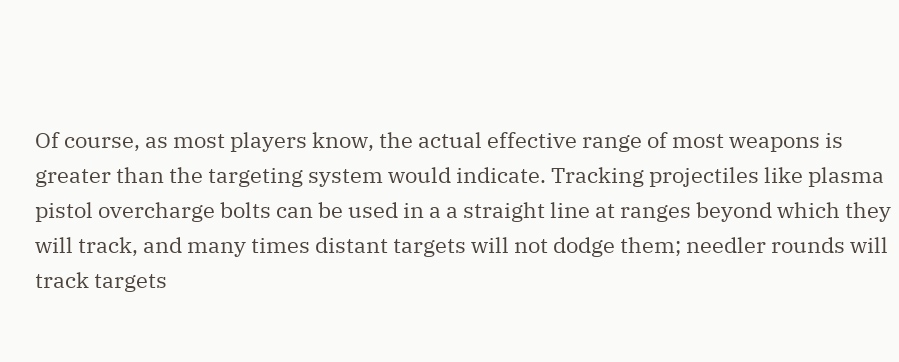Of course, as most players know, the actual effective range of most weapons is greater than the targeting system would indicate. Tracking projectiles like plasma pistol overcharge bolts can be used in a a straight line at ranges beyond which they will track, and many times distant targets will not dodge them; needler rounds will track targets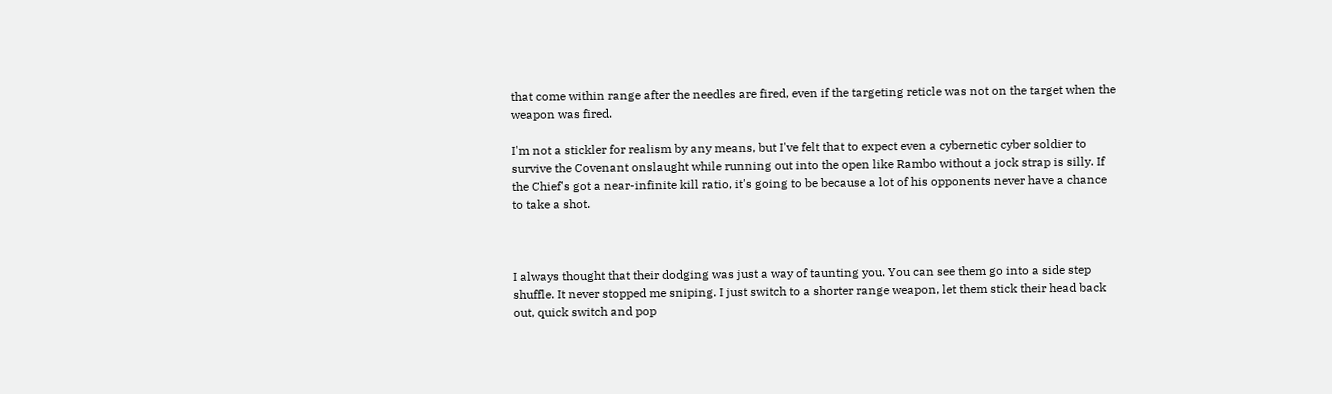that come within range after the needles are fired, even if the targeting reticle was not on the target when the weapon was fired.

I'm not a stickler for realism by any means, but I've felt that to expect even a cybernetic cyber soldier to survive the Covenant onslaught while running out into the open like Rambo without a jock strap is silly. If the Chief's got a near-infinite kill ratio, it's going to be because a lot of his opponents never have a chance to take a shot.



I always thought that their dodging was just a way of taunting you. You can see them go into a side step shuffle. It never stopped me sniping. I just switch to a shorter range weapon, let them stick their head back out, quick switch and pop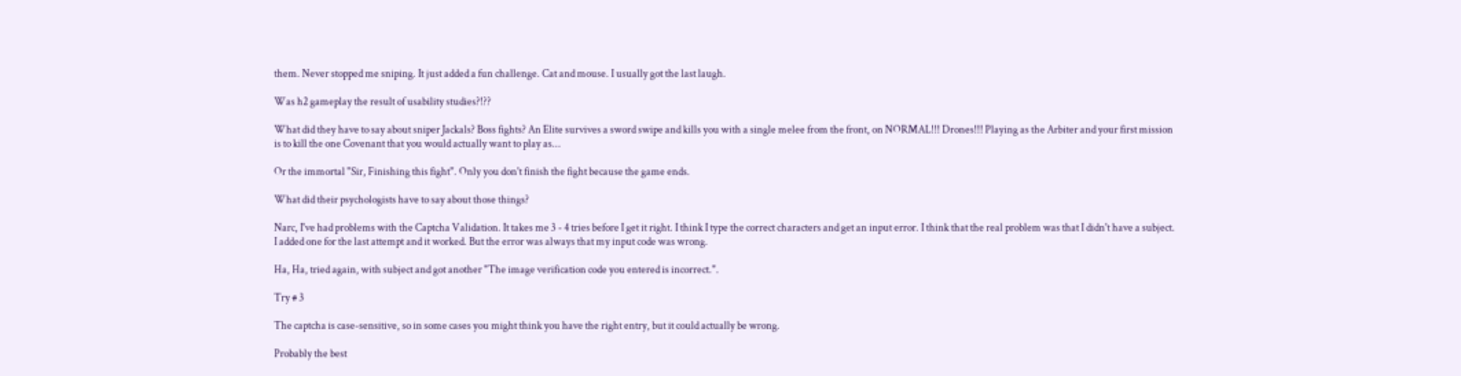them. Never stopped me sniping. It just added a fun challenge. Cat and mouse. I usually got the last laugh.

Was h2 gameplay the result of usability studies?!??

What did they have to say about sniper Jackals? Boss fights? An Elite survives a sword swipe and kills you with a single melee from the front, on NORMAL!!! Drones!!! Playing as the Arbiter and your first mission is to kill the one Covenant that you would actually want to play as...

Or the immortal "Sir, Finishing this fight". Only you don't finish the fight because the game ends.

What did their psychologists have to say about those things?

Narc, I've had problems with the Captcha Validation. It takes me 3 - 4 tries before I get it right. I think I type the correct characters and get an input error. I think that the real problem was that I didn't have a subject. I added one for the last attempt and it worked. But the error was always that my input code was wrong.

Ha, Ha, tried again, with subject and got another "The image verification code you entered is incorrect.".

Try # 3

The captcha is case-sensitive, so in some cases you might think you have the right entry, but it could actually be wrong.

Probably the best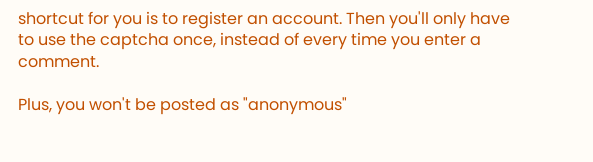shortcut for you is to register an account. Then you'll only have to use the captcha once, instead of every time you enter a comment.

Plus, you won't be posted as "anonymous"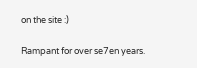on the site :)

Rampant for over se7en years.